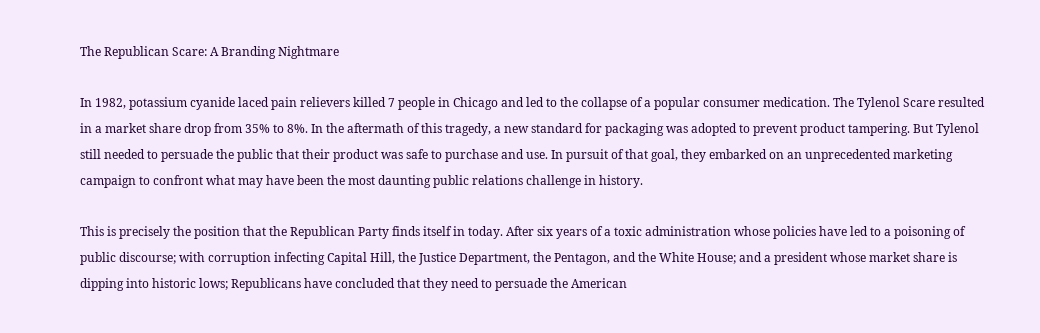The Republican Scare: A Branding Nightmare

In 1982, potassium cyanide laced pain relievers killed 7 people in Chicago and led to the collapse of a popular consumer medication. The Tylenol Scare resulted in a market share drop from 35% to 8%. In the aftermath of this tragedy, a new standard for packaging was adopted to prevent product tampering. But Tylenol still needed to persuade the public that their product was safe to purchase and use. In pursuit of that goal, they embarked on an unprecedented marketing campaign to confront what may have been the most daunting public relations challenge in history.

This is precisely the position that the Republican Party finds itself in today. After six years of a toxic administration whose policies have led to a poisoning of public discourse; with corruption infecting Capital Hill, the Justice Department, the Pentagon, and the White House; and a president whose market share is dipping into historic lows; Republicans have concluded that they need to persuade the American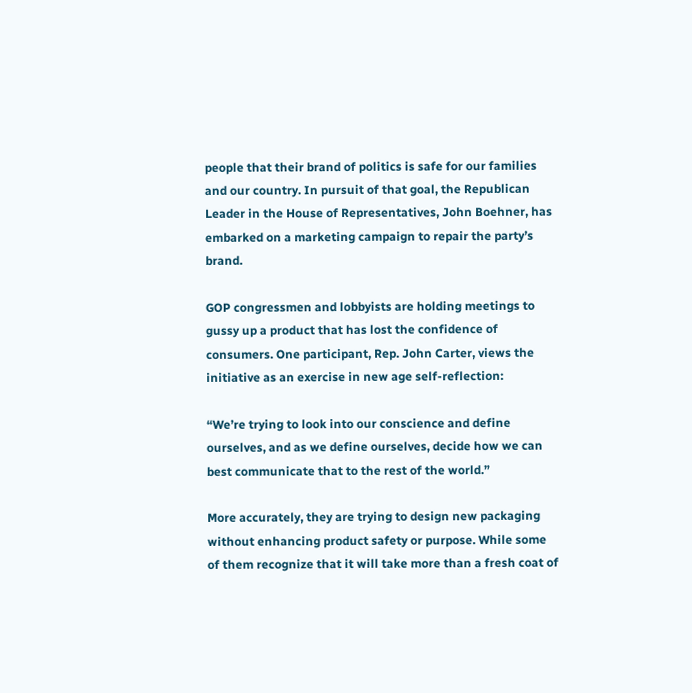people that their brand of politics is safe for our families and our country. In pursuit of that goal, the Republican Leader in the House of Representatives, John Boehner, has embarked on a marketing campaign to repair the party’s brand.

GOP congressmen and lobbyists are holding meetings to gussy up a product that has lost the confidence of consumers. One participant, Rep. John Carter, views the initiative as an exercise in new age self-reflection:

“We’re trying to look into our conscience and define ourselves, and as we define ourselves, decide how we can best communicate that to the rest of the world.”

More accurately, they are trying to design new packaging without enhancing product safety or purpose. While some of them recognize that it will take more than a fresh coat of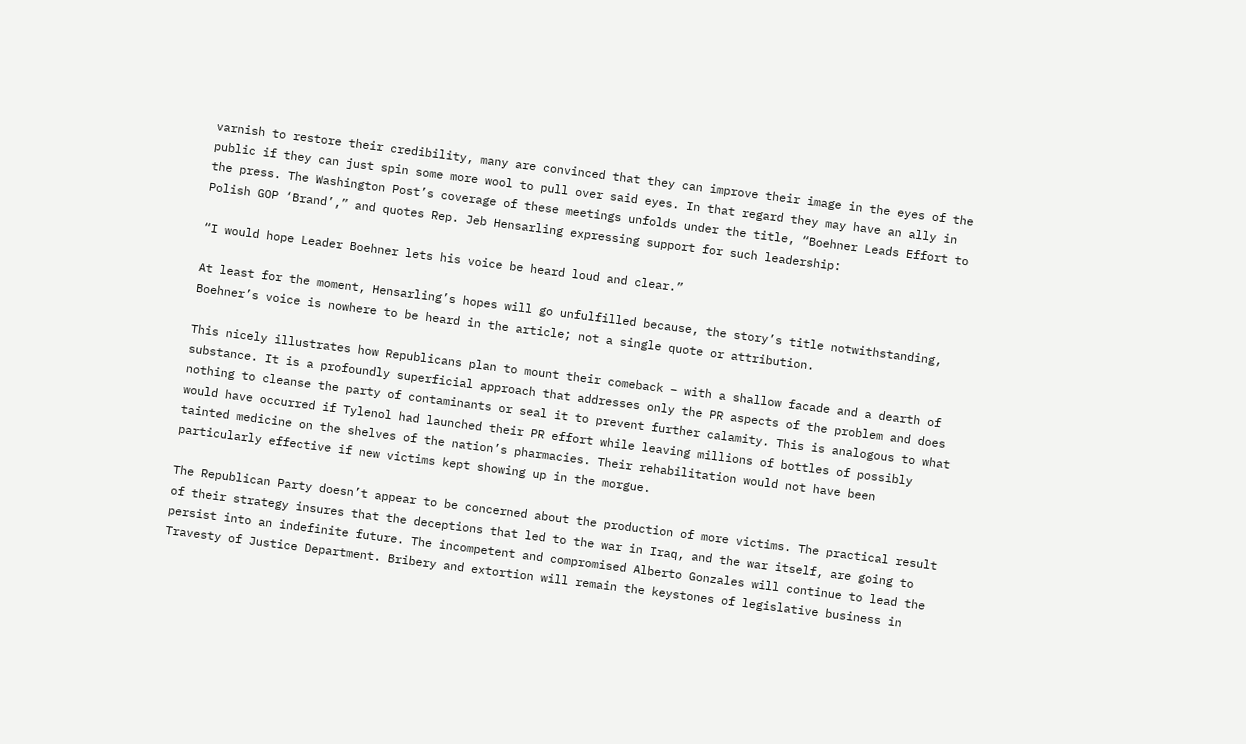varnish to restore their credibility, many are convinced that they can improve their image in the eyes of the public if they can just spin some more wool to pull over said eyes. In that regard they may have an ally in the press. The Washington Post’s coverage of these meetings unfolds under the title, “Boehner Leads Effort to Polish GOP ‘Brand’,” and quotes Rep. Jeb Hensarling expressing support for such leadership:

“I would hope Leader Boehner lets his voice be heard loud and clear.”

At least for the moment, Hensarling’s hopes will go unfulfilled because, the story’s title notwithstanding, Boehner’s voice is nowhere to be heard in the article; not a single quote or attribution.

This nicely illustrates how Republicans plan to mount their comeback – with a shallow facade and a dearth of substance. It is a profoundly superficial approach that addresses only the PR aspects of the problem and does nothing to cleanse the party of contaminants or seal it to prevent further calamity. This is analogous to what would have occurred if Tylenol had launched their PR effort while leaving millions of bottles of possibly tainted medicine on the shelves of the nation’s pharmacies. Their rehabilitation would not have been particularly effective if new victims kept showing up in the morgue.

The Republican Party doesn’t appear to be concerned about the production of more victims. The practical result of their strategy insures that the deceptions that led to the war in Iraq, and the war itself, are going to persist into an indefinite future. The incompetent and compromised Alberto Gonzales will continue to lead the Travesty of Justice Department. Bribery and extortion will remain the keystones of legislative business in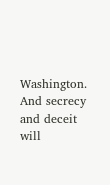Washington. And secrecy and deceit will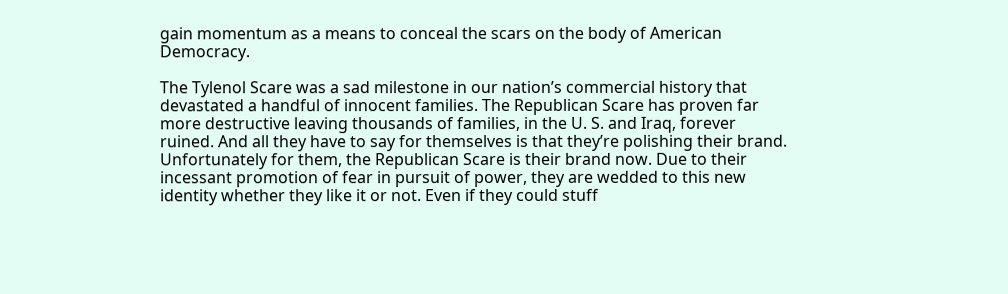gain momentum as a means to conceal the scars on the body of American Democracy.

The Tylenol Scare was a sad milestone in our nation’s commercial history that devastated a handful of innocent families. The Republican Scare has proven far more destructive leaving thousands of families, in the U. S. and Iraq, forever ruined. And all they have to say for themselves is that they’re polishing their brand. Unfortunately for them, the Republican Scare is their brand now. Due to their incessant promotion of fear in pursuit of power, they are wedded to this new identity whether they like it or not. Even if they could stuff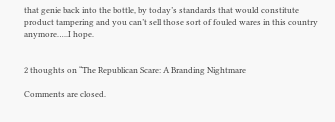that genie back into the bottle, by today’s standards that would constitute product tampering and you can’t sell those sort of fouled wares in this country anymore…..I hope.


2 thoughts on “The Republican Scare: A Branding Nightmare

Comments are closed.